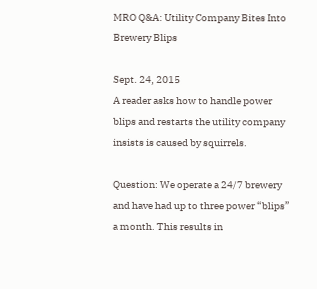MRO Q&A: Utility Company Bites Into Brewery Blips

Sept. 24, 2015
A reader asks how to handle power blips and restarts the utility company insists is caused by squirrels.

Question: We operate a 24/7 brewery and have had up to three power “blips” a month. This results in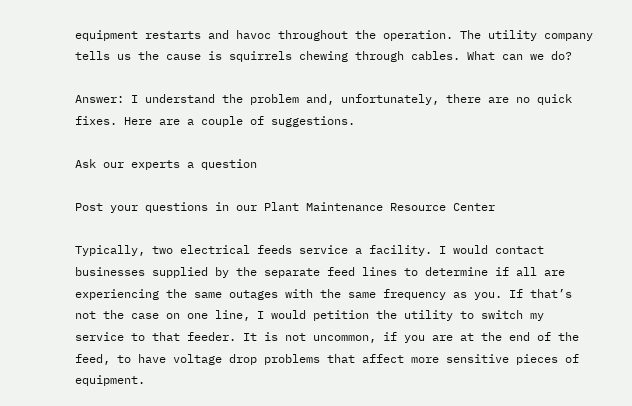equipment restarts and havoc throughout the operation. The utility company tells us the cause is squirrels chewing through cables. What can we do?

Answer: I understand the problem and, unfortunately, there are no quick fixes. Here are a couple of suggestions.

Ask our experts a question

Post your questions in our Plant Maintenance Resource Center

Typically, two electrical feeds service a facility. I would contact businesses supplied by the separate feed lines to determine if all are experiencing the same outages with the same frequency as you. If that’s not the case on one line, I would petition the utility to switch my service to that feeder. It is not uncommon, if you are at the end of the feed, to have voltage drop problems that affect more sensitive pieces of equipment.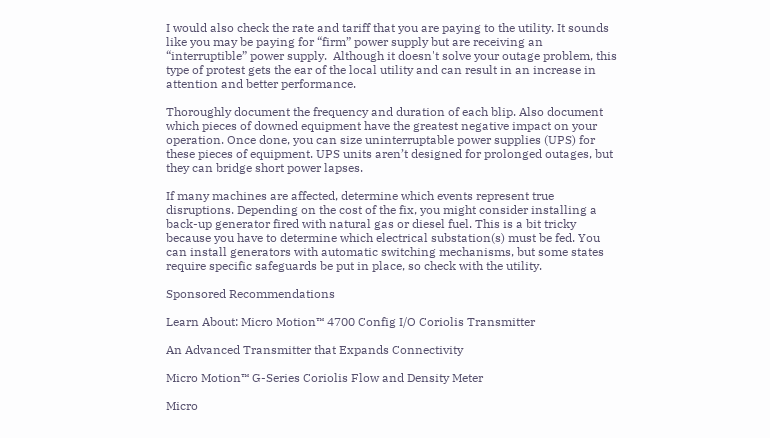I would also check the rate and tariff that you are paying to the utility. It sounds like you may be paying for “firm” power supply but are receiving an “interruptible” power supply.  Although it doesn't solve your outage problem, this type of protest gets the ear of the local utility and can result in an increase in attention and better performance.

Thoroughly document the frequency and duration of each blip. Also document which pieces of downed equipment have the greatest negative impact on your operation. Once done, you can size uninterruptable power supplies (UPS) for these pieces of equipment. UPS units aren’t designed for prolonged outages, but they can bridge short power lapses.

If many machines are affected, determine which events represent true disruptions. Depending on the cost of the fix, you might consider installing a back-up generator fired with natural gas or diesel fuel. This is a bit tricky because you have to determine which electrical substation(s) must be fed. You can install generators with automatic switching mechanisms, but some states require specific safeguards be put in place, so check with the utility.

Sponsored Recommendations

Learn About: Micro Motion™ 4700 Config I/O Coriolis Transmitter

An Advanced Transmitter that Expands Connectivity

Micro Motion™ G-Series Coriolis Flow and Density Meter

Micro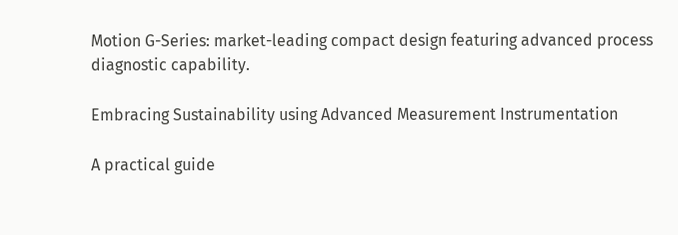Motion G-Series: market-leading compact design featuring advanced process diagnostic capability.

Embracing Sustainability using Advanced Measurement Instrumentation

A practical guide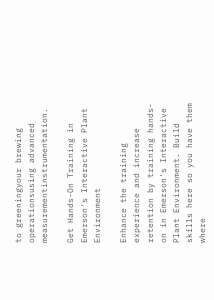to greeningyour brewing operationsusing advanced measurementinstrumentation.

Get Hands-On Training in Emerson's Interactive Plant Environment

Enhance the training experience and increase retention by training hands-on in Emerson's Interactive Plant Environment. Build skills here so you have them where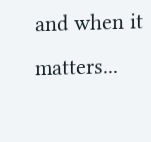and when it matters...